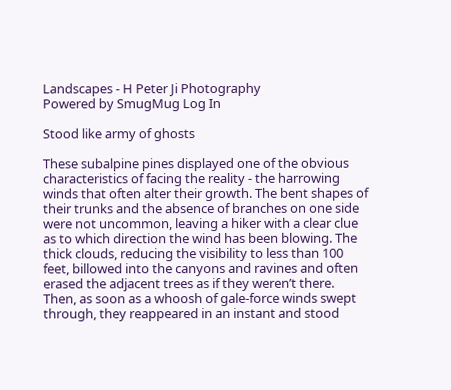Landscapes - H Peter Ji Photography
Powered by SmugMug Log In

Stood like army of ghosts

These subalpine pines displayed one of the obvious characteristics of facing the reality - the harrowing winds that often alter their growth. The bent shapes of their trunks and the absence of branches on one side were not uncommon, leaving a hiker with a clear clue as to which direction the wind has been blowing. The thick clouds, reducing the visibility to less than 100 feet, billowed into the canyons and ravines and often erased the adjacent trees as if they weren’t there. Then, as soon as a whoosh of gale-force winds swept through, they reappeared in an instant and stood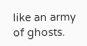like an army of ghosts.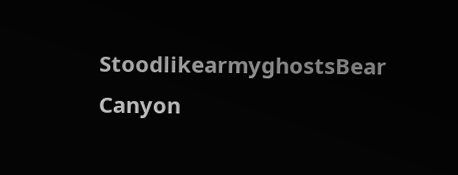StoodlikearmyghostsBear Canyon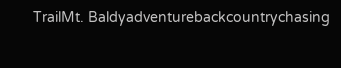TrailMt. Baldyadventurebackcountrychasing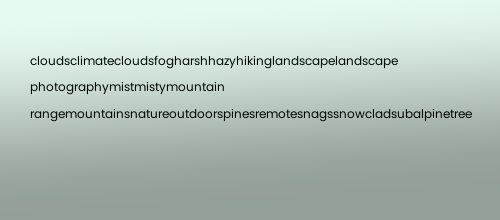cloudsclimatecloudsfogharshhazyhikinglandscapelandscape photographymistmistymountain rangemountainsnatureoutdoorspinesremotesnagssnowcladsubalpinetree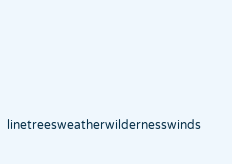linetreesweatherwildernesswinds